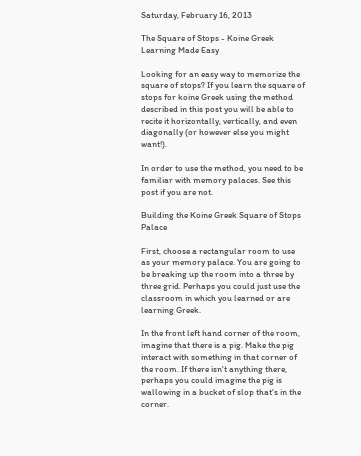Saturday, February 16, 2013

The Square of Stops - Koine Greek Learning Made Easy

Looking for an easy way to memorize the square of stops? If you learn the square of stops for koine Greek using the method described in this post you will be able to recite it horizontally, vertically, and even diagonally (or however else you might want!).

In order to use the method, you need to be familiar with memory palaces. See this post if you are not.

Building the Koine Greek Square of Stops Palace

First, choose a rectangular room to use as your memory palace. You are going to be breaking up the room into a three by three grid. Perhaps you could just use the classroom in which you learned or are learning Greek.

In the front left hand corner of the room, imagine that there is a pig. Make the pig interact with something in that corner of the room. If there isn't anything there, perhaps you could imagine the pig is wallowing in a bucket of slop that's in the corner.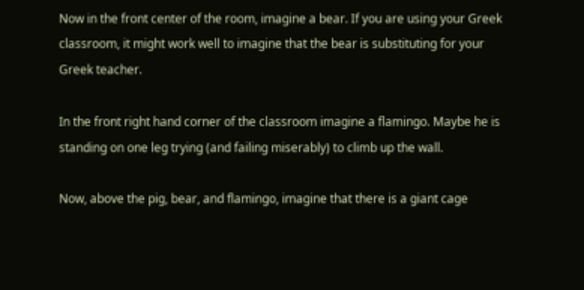Now in the front center of the room, imagine a bear. If you are using your Greek classroom, it might work well to imagine that the bear is substituting for your Greek teacher.

In the front right hand corner of the classroom imagine a flamingo. Maybe he is standing on one leg trying (and failing miserably) to climb up the wall.

Now, above the pig, bear, and flamingo, imagine that there is a giant cage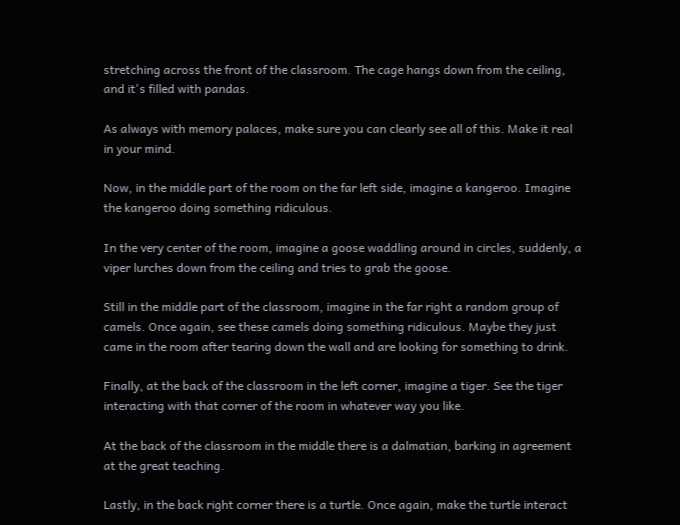stretching across the front of the classroom. The cage hangs down from the ceiling, and it's filled with pandas.

As always with memory palaces, make sure you can clearly see all of this. Make it real in your mind.

Now, in the middle part of the room on the far left side, imagine a kangeroo. Imagine the kangeroo doing something ridiculous.

In the very center of the room, imagine a goose waddling around in circles, suddenly, a viper lurches down from the ceiling and tries to grab the goose.

Still in the middle part of the classroom, imagine in the far right a random group of camels. Once again, see these camels doing something ridiculous. Maybe they just came in the room after tearing down the wall and are looking for something to drink.

Finally, at the back of the classroom in the left corner, imagine a tiger. See the tiger interacting with that corner of the room in whatever way you like.

At the back of the classroom in the middle there is a dalmatian, barking in agreement at the great teaching.

Lastly, in the back right corner there is a turtle. Once again, make the turtle interact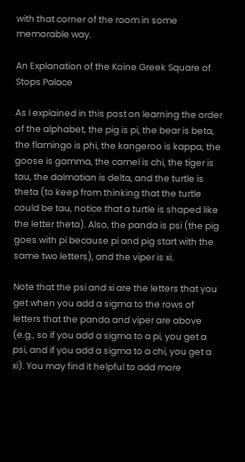with that corner of the room in some memorable way.

An Explanation of the Koine Greek Square of Stops Palace

As I explained in this post on learning the order of the alphabet, the pig is pi, the bear is beta, the flamingo is phi, the kangeroo is kappa, the goose is gamma, the camel is chi, the tiger is tau, the dalmatian is delta, and the turtle is theta (to keep from thinking that the turtle could be tau, notice that a turtle is shaped like the letter theta). Also, the panda is psi (the pig goes with pi because pi and pig start with the same two letters), and the viper is xi.

Note that the psi and xi are the letters that you get when you add a sigma to the rows of letters that the panda and viper are above (e.g., so if you add a sigma to a pi, you get a psi, and if you add a sigma to a chi, you get a xi). You may find it helpful to add more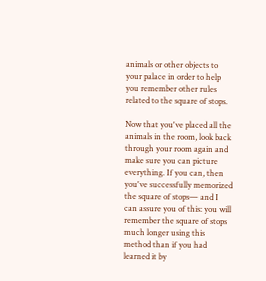animals or other objects to your palace in order to help you remember other rules related to the square of stops.

Now that you've placed all the animals in the room, look back through your room again and make sure you can picture everything. If you can, then you've successfully memorized the square of stops— and I can assure you of this: you will remember the square of stops much longer using this method than if you had learned it by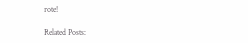rote!

Related Posts: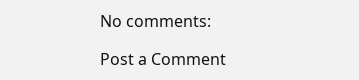No comments:

Post a Comment